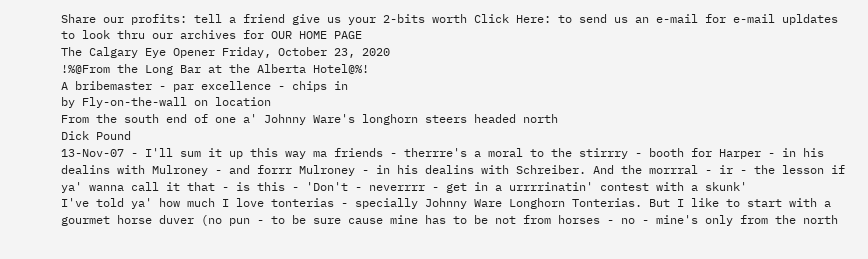Share our profits: tell a friend give us your 2-bits worth Click Here: to send us an e-mail for e-mail upldates to look thru our archives for OUR HOME PAGE
The Calgary Eye Opener Friday, October 23, 2020
!%@From the Long Bar at the Alberta Hotel@%!
A bribemaster - par excellence - chips in
by Fly-on-the-wall on location
From the south end of one a' Johnny Ware's longhorn steers headed north
Dick Pound
13-Nov-07 - I'll sum it up this way ma friends - therrre's a moral to the stirrry - booth for Harper - in his dealins with Mulroney - and forrr Mulroney - in his dealins with Schreiber. And the morrral - ir - the lesson if ya' wanna call it that - is this - 'Don't - neverrrr - get in a urrrrinatin' contest with a skunk'
I've told ya' how much I love tonterias - specially Johnny Ware Longhorn Tonterias. But I like to start with a gourmet horse duver (no pun - to be sure cause mine has to be not from horses - no - mine's only from the north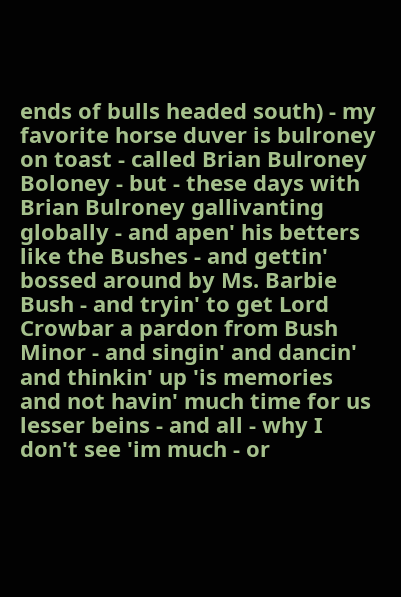ends of bulls headed south) - my favorite horse duver is bulroney on toast - called Brian Bulroney Boloney - but - these days with Brian Bulroney gallivanting globally - and apen' his betters like the Bushes - and gettin' bossed around by Ms. Barbie Bush - and tryin' to get Lord Crowbar a pardon from Bush Minor - and singin' and dancin' and thinkin' up 'is memories and not havin' much time for us lesser beins - and all - why I don't see 'im much - or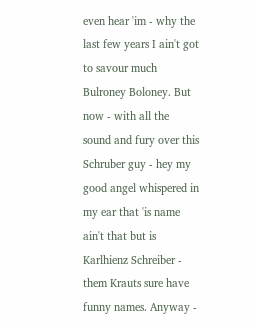even hear 'im - why the last few years I ain't got to savour much Bulroney Boloney. But now - with all the sound and fury over this Schruber guy - hey my good angel whispered in my ear that 'is name ain't that but is Karlhienz Schreiber - them Krauts sure have funny names. Anyway -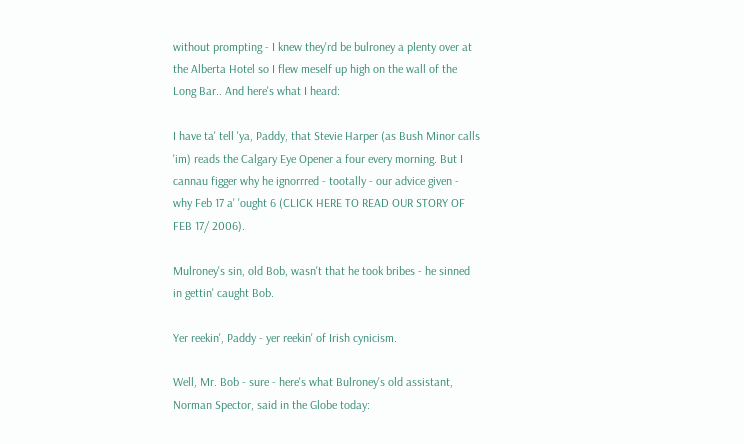without prompting - I knew they'rd be bulroney a plenty over at the Alberta Hotel so I flew meself up high on the wall of the Long Bar.. And here's what I heard:

I have ta' tell 'ya, Paddy, that Stevie Harper (as Bush Minor calls 'im) reads the Calgary Eye Opener a four every morning. But I cannau figger why he ignorrred - tootally - our advice given - why Feb 17 a' 'ought 6 (CLICK HERE TO READ OUR STORY OF FEB 17/ 2006).

Mulroney's sin, old Bob, wasn't that he took bribes - he sinned in gettin' caught Bob.

Yer reekin', Paddy - yer reekin' of Irish cynicism.

Well, Mr. Bob - sure - here's what Bulroney's old assistant, Norman Spector, said in the Globe today: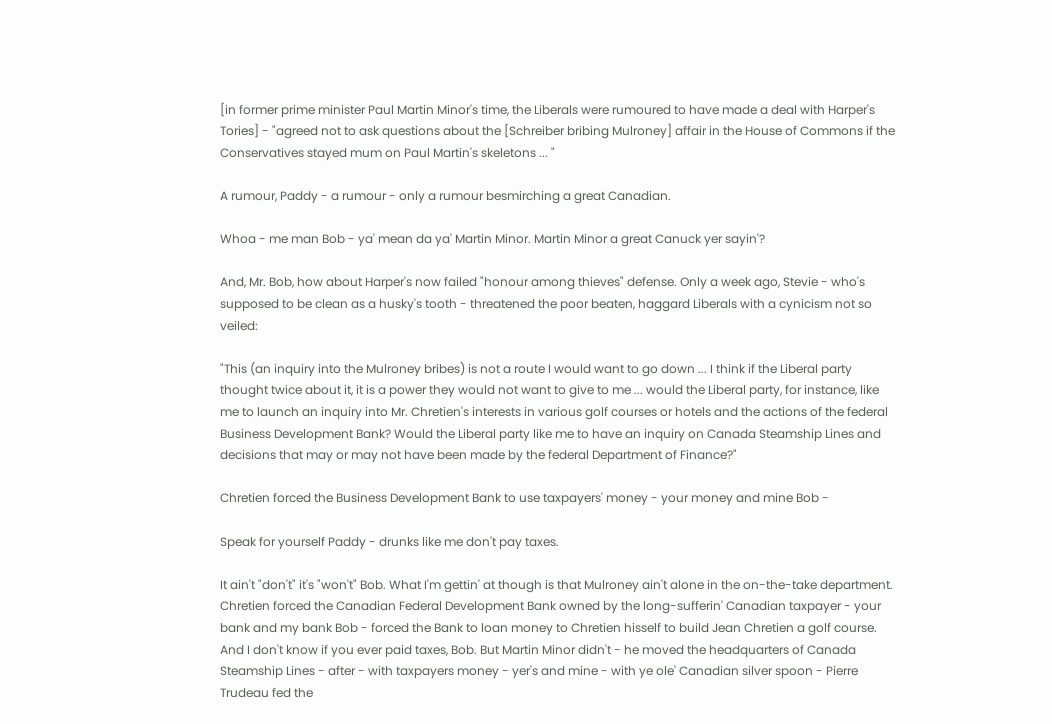[in former prime minister Paul Martin Minor's time, the Liberals were rumoured to have made a deal with Harper's Tories] - "agreed not to ask questions about the [Schreiber bribing Mulroney] affair in the House of Commons if the Conservatives stayed mum on Paul Martin's skeletons ... "

A rumour, Paddy - a rumour - only a rumour besmirching a great Canadian.

Whoa - me man Bob - ya' mean da ya' Martin Minor. Martin Minor a great Canuck yer sayin'?

And, Mr. Bob, how about Harper's now failed "honour among thieves" defense. Only a week ago, Stevie - who's supposed to be clean as a husky's tooth - threatened the poor beaten, haggard Liberals with a cynicism not so veiled:

"This (an inquiry into the Mulroney bribes) is not a route I would want to go down ... I think if the Liberal party thought twice about it, it is a power they would not want to give to me ... would the Liberal party, for instance, like me to launch an inquiry into Mr. Chretien's interests in various golf courses or hotels and the actions of the federal Business Development Bank? Would the Liberal party like me to have an inquiry on Canada Steamship Lines and decisions that may or may not have been made by the federal Department of Finance?"

Chretien forced the Business Development Bank to use taxpayers' money - your money and mine Bob -

Speak for yourself Paddy - drunks like me don't pay taxes.

It ain't "don't" it's "won't" Bob. What I'm gettin' at though is that Mulroney ain't alone in the on-the-take department. Chretien forced the Canadian Federal Development Bank owned by the long-sufferin' Canadian taxpayer - your bank and my bank Bob - forced the Bank to loan money to Chretien hisself to build Jean Chretien a golf course. And I don't know if you ever paid taxes, Bob. But Martin Minor didn't - he moved the headquarters of Canada Steamship Lines - after - with taxpayers money - yer's and mine - with ye ole' Canadian silver spoon - Pierre Trudeau fed the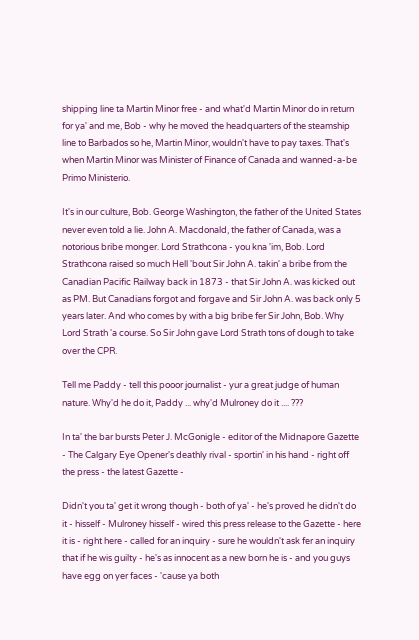shipping line ta Martin Minor free - and what'd Martin Minor do in return for ya' and me, Bob - why he moved the headquarters of the steamship line to Barbados so he, Martin Minor, wouldn't have to pay taxes. That's when Martin Minor was Minister of Finance of Canada and wanned-a-be Primo Ministerio.

It's in our culture, Bob. George Washington, the father of the United States never even told a lie. John A. Macdonald, the father of Canada, was a notorious bribe monger. Lord Strathcona - you kna 'im, Bob. Lord Strathcona raised so much Hell 'bout Sir John A. takin' a bribe from the Canadian Pacific Railway back in 1873 - that Sir John A. was kicked out as PM. But Canadians forgot and forgave and Sir John A. was back only 5 years later. And who comes by with a big bribe fer Sir John, Bob. Why Lord Strath 'a course. So Sir John gave Lord Strath tons of dough to take over the CPR.

Tell me Paddy - tell this pooor journalist - yur a great judge of human nature. Why'd he do it, Paddy ... why'd Mulroney do it .... ???

In ta' the bar bursts Peter J. McGonigle - editor of the Midnapore Gazette - The Calgary Eye Opener's deathly rival - sportin' in his hand - right off the press - the latest Gazette -

Didn't you ta' get it wrong though - both of ya' - he's proved he didn't do it - hisself - Mulroney hisself - wired this press release to the Gazette - here it is - right here - called for an inquiry - sure he wouldn't ask fer an inquiry that if he wis guilty - he's as innocent as a new born he is - and you guys have egg on yer faces - 'cause ya both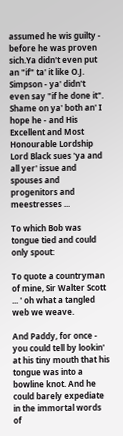assumed he wis guilty - before he was proven sich.Ya didn't even put an "if" ta' it like O.J. Simpson - ya' didn't even say "if he done it". Shame on ya' both an' I hope he - and His Excellent and Most Honourable Lordship Lord Black sues 'ya and all yer' issue and spouses and progenitors and meestresses ...

To which Bob was tongue tied and could only spout:

To quote a countryman of mine, Sir Walter Scott ... ' oh what a tangled web we weave.

And Paddy, for once - you could tell by lookin' at his tiny mouth that his tongue was into a bowline knot. And he could barely expediate in the immortal words of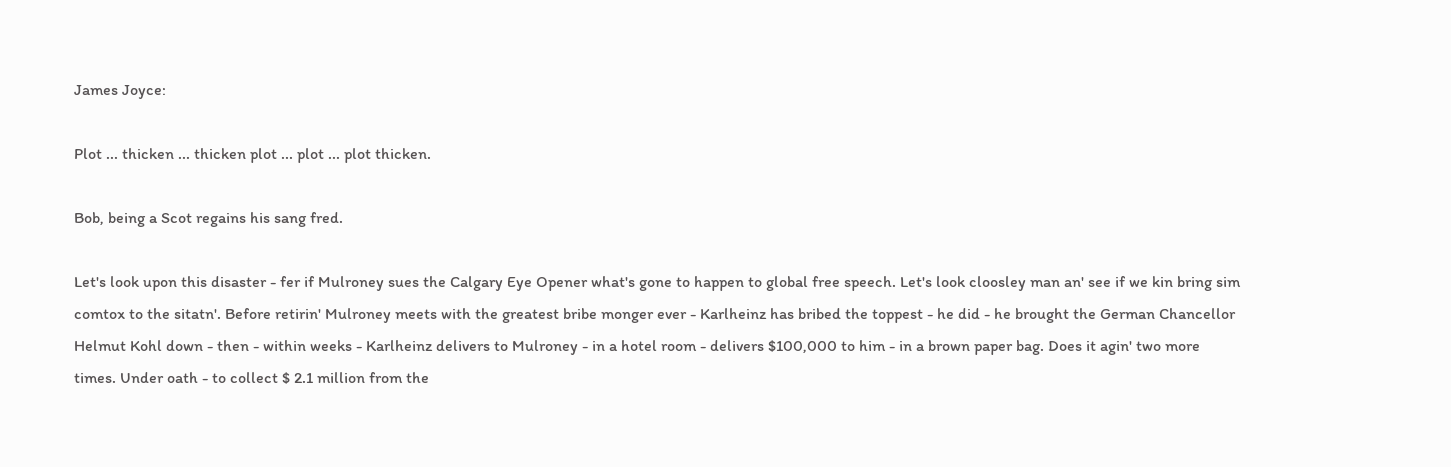James Joyce:

Plot ... thicken ... thicken plot ... plot ... plot thicken.

Bob, being a Scot regains his sang fred.

Let's look upon this disaster - fer if Mulroney sues the Calgary Eye Opener what's gone to happen to global free speech. Let's look cloosley man an' see if we kin bring sim comtox to the sitatn'. Before retirin' Mulroney meets with the greatest bribe monger ever - Karlheinz has bribed the toppest - he did - he brought the German Chancellor Helmut Kohl down - then - within weeks - Karlheinz delivers to Mulroney - in a hotel room - delivers $100,000 to him - in a brown paper bag. Does it agin' two more times. Under oath - to collect $ 2.1 million from the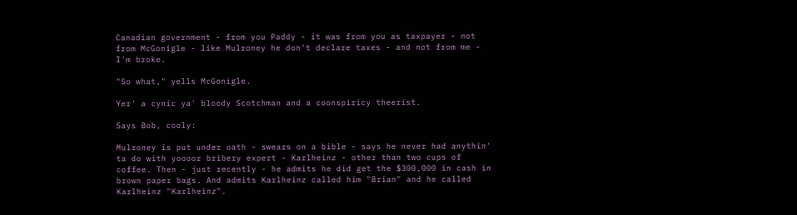Canadian government - from you Paddy - it was from you as taxpayer - not from McGonigle - like Mulroney he don't declare taxes - and not from me - I'm broke.

"So what," yells McGonigle.

Yer' a cynic ya' bloody Scotchman and a coonspiricy theerist.

Says Bob, cooly:

Mulroney is put under oath - swears on a bible - says he never had anythin' ta do with yoooor bribery expert - Karlheinz - other than two cups of coffee. Then - just recently - he admits he did get the $300,000 in cash in brown paper bags. And admits Karlheinz called him "Brian" and he called Karlheinz "Karlheinz".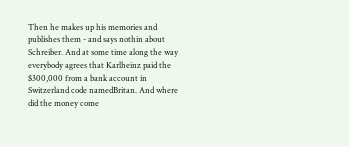Then he makes up his memories and publishes them - and says nothin about Schreiber. And at some time along the way everybody agrees that Karlheinz paid the $300,000 from a bank account in Switzerland code namedBritan. And where did the money come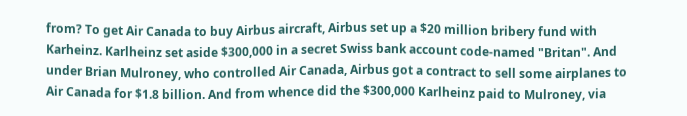from? To get Air Canada to buy Airbus aircraft, Airbus set up a $20 million bribery fund with Karheinz. Karlheinz set aside $300,000 in a secret Swiss bank account code-named "Britan". And under Brian Mulroney, who controlled Air Canada, Airbus got a contract to sell some airplanes to Air Canada for $1.8 billion. And from whence did the $300,000 Karlheinz paid to Mulroney, via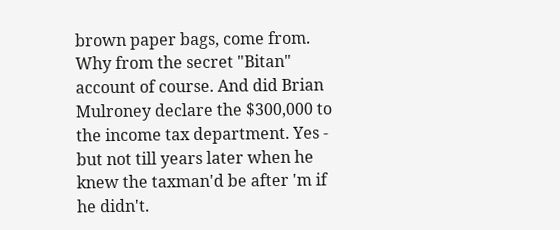brown paper bags, come from. Why from the secret "Bitan" account of course. And did Brian Mulroney declare the $300,000 to the income tax department. Yes - but not till years later when he knew the taxman'd be after 'm if he didn't.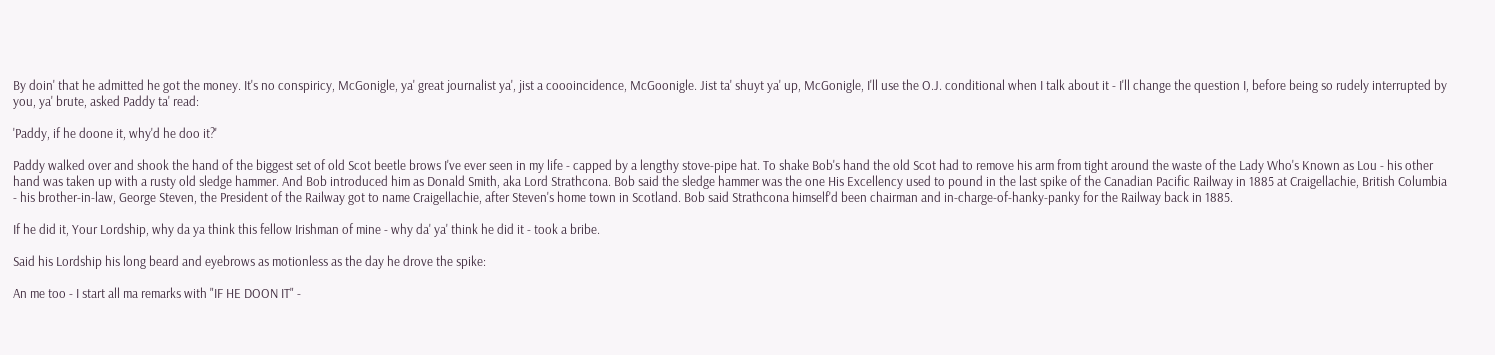By doin' that he admitted he got the money. It's no conspiricy, McGonigle, ya' great journalist ya', jist a coooincidence, McGoonigle. Jist ta' shuyt ya' up, McGonigle, I'll use the O.J. conditional when I talk about it - I'll change the question I, before being so rudely interrupted by you, ya' brute, asked Paddy ta' read:

'Paddy, if he doone it, why'd he doo it?'

Paddy walked over and shook the hand of the biggest set of old Scot beetle brows I've ever seen in my life - capped by a lengthy stove-pipe hat. To shake Bob's hand the old Scot had to remove his arm from tight around the waste of the Lady Who's Known as Lou - his other hand was taken up with a rusty old sledge hammer. And Bob introduced him as Donald Smith, aka Lord Strathcona. Bob said the sledge hammer was the one His Excellency used to pound in the last spike of the Canadian Pacific Railway in 1885 at Craigellachie, British Columbia - his brother-in-law, George Steven, the President of the Railway got to name Craigellachie, after Steven's home town in Scotland. Bob said Strathcona himself'd been chairman and in-charge-of-hanky-panky for the Railway back in 1885.

If he did it, Your Lordship, why da ya think this fellow Irishman of mine - why da' ya' think he did it - took a bribe.

Said his Lordship his long beard and eyebrows as motionless as the day he drove the spike:

An me too - I start all ma remarks with "IF HE DOON IT" -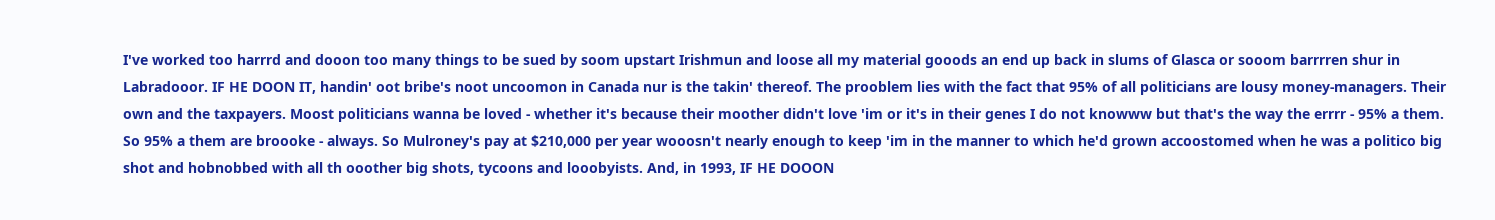I've worked too harrrd and dooon too many things to be sued by soom upstart Irishmun and loose all my material gooods an end up back in slums of Glasca or sooom barrrren shur in Labradooor. IF HE DOON IT, handin' oot bribe's noot uncoomon in Canada nur is the takin' thereof. The prooblem lies with the fact that 95% of all politicians are lousy money-managers. Their own and the taxpayers. Moost politicians wanna be loved - whether it's because their moother didn't love 'im or it's in their genes I do not knowww but that's the way the errrr - 95% a them. So 95% a them are broooke - always. So Mulroney's pay at $210,000 per year wooosn't nearly enough to keep 'im in the manner to which he'd grown accoostomed when he was a politico big shot and hobnobbed with all th ooother big shots, tycoons and looobyists. And, in 1993, IF HE DOOON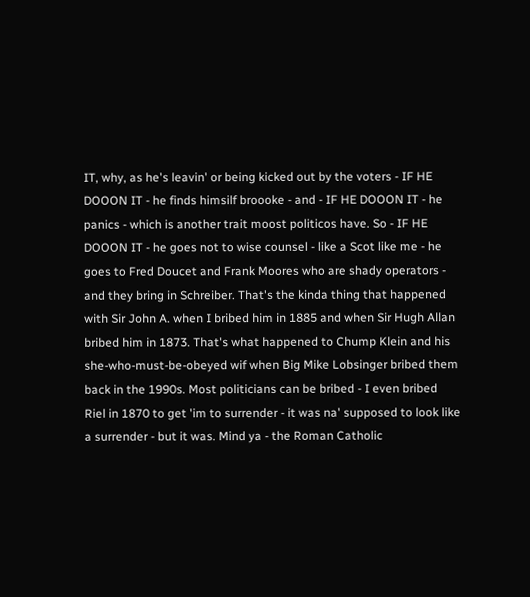IT, why, as he's leavin' or being kicked out by the voters - IF HE DOOON IT - he finds himsilf broooke - and - IF HE DOOON IT - he panics - which is another trait moost politicos have. So - IF HE DOOON IT - he goes not to wise counsel - like a Scot like me - he goes to Fred Doucet and Frank Moores who are shady operators - and they bring in Schreiber. That's the kinda thing that happened with Sir John A. when I bribed him in 1885 and when Sir Hugh Allan bribed him in 1873. That's what happened to Chump Klein and his she-who-must-be-obeyed wif when Big Mike Lobsinger bribed them back in the 1990s. Most politicians can be bribed - I even bribed Riel in 1870 to get 'im to surrender - it was na' supposed to look like a surrender - but it was. Mind ya - the Roman Catholic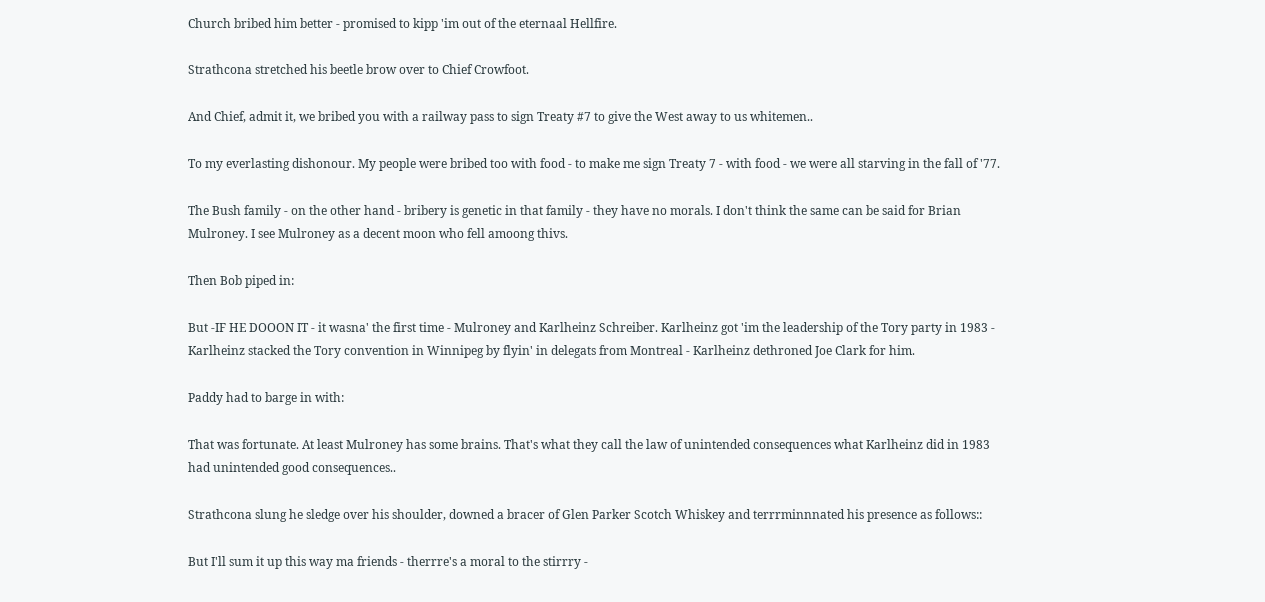Church bribed him better - promised to kipp 'im out of the eternaal Hellfire.

Strathcona stretched his beetle brow over to Chief Crowfoot.

And Chief, admit it, we bribed you with a railway pass to sign Treaty #7 to give the West away to us whitemen..

To my everlasting dishonour. My people were bribed too with food - to make me sign Treaty 7 - with food - we were all starving in the fall of '77.

The Bush family - on the other hand - bribery is genetic in that family - they have no morals. I don't think the same can be said for Brian Mulroney. I see Mulroney as a decent moon who fell amoong thivs.

Then Bob piped in:

But -IF HE DOOON IT - it wasna' the first time - Mulroney and Karlheinz Schreiber. Karlheinz got 'im the leadership of the Tory party in 1983 - Karlheinz stacked the Tory convention in Winnipeg by flyin' in delegats from Montreal - Karlheinz dethroned Joe Clark for him.

Paddy had to barge in with:

That was fortunate. At least Mulroney has some brains. That's what they call the law of unintended consequences what Karlheinz did in 1983 had unintended good consequences..

Strathcona slung he sledge over his shoulder, downed a bracer of Glen Parker Scotch Whiskey and terrrminnnated his presence as follows::

But I'll sum it up this way ma friends - therrre's a moral to the stirrry -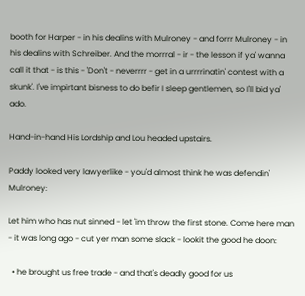booth for Harper - in his dealins with Mulroney - and forrr Mulroney - in his dealins with Schreiber. And the morrral - ir - the lesson if ya' wanna call it that - is this - 'Don't - neverrrr - get in a urrrrinatin' contest with a skunk'. I've impirtant bisness to do befir I sleep gentlemen, so I'll bid ya' ado.

Hand-in-hand His Lordship and Lou headed upstairs.

Paddy looked very lawyerlike - you'd almost think he was defendin' Mulroney:

Let him who has nut sinned - let 'im throw the first stone. Come here man - it was long ago - cut yer man some slack - lookit the good he doon:

  • he brought us free trade - and that's deadly good for us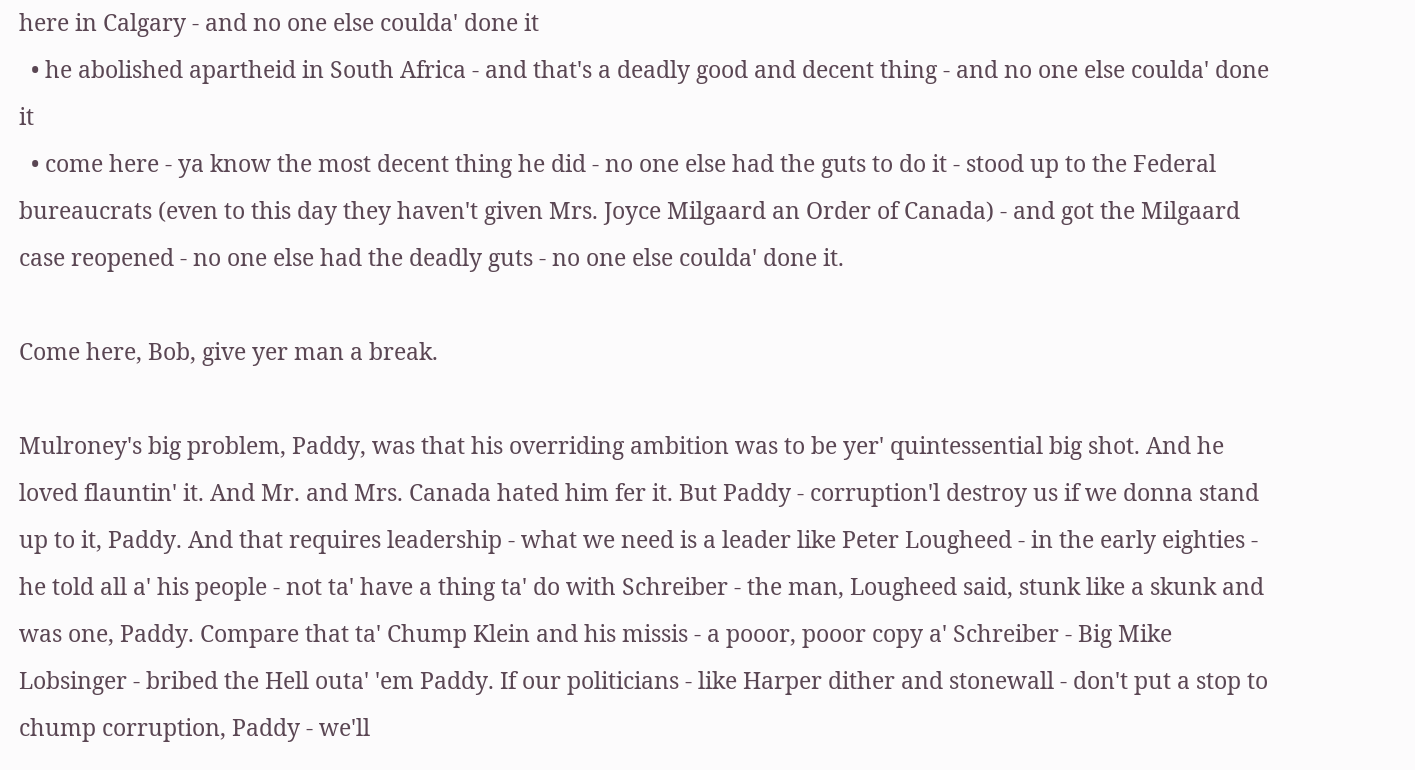here in Calgary - and no one else coulda' done it
  • he abolished apartheid in South Africa - and that's a deadly good and decent thing - and no one else coulda' done it
  • come here - ya know the most decent thing he did - no one else had the guts to do it - stood up to the Federal bureaucrats (even to this day they haven't given Mrs. Joyce Milgaard an Order of Canada) - and got the Milgaard case reopened - no one else had the deadly guts - no one else coulda' done it.

Come here, Bob, give yer man a break.

Mulroney's big problem, Paddy, was that his overriding ambition was to be yer' quintessential big shot. And he loved flauntin' it. And Mr. and Mrs. Canada hated him fer it. But Paddy - corruption'l destroy us if we donna stand up to it, Paddy. And that requires leadership - what we need is a leader like Peter Lougheed - in the early eighties - he told all a' his people - not ta' have a thing ta' do with Schreiber - the man, Lougheed said, stunk like a skunk and was one, Paddy. Compare that ta' Chump Klein and his missis - a pooor, pooor copy a' Schreiber - Big Mike Lobsinger - bribed the Hell outa' 'em Paddy. If our politicians - like Harper dither and stonewall - don't put a stop to chump corruption, Paddy - we'll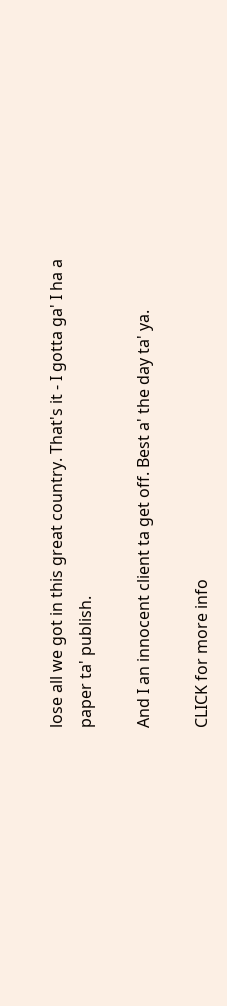lose all we got in this great country. That's it - I gotta ga' I ha a paper ta' publish.

And I an innocent client ta get off. Best a' the day ta' ya.

CLICK for more info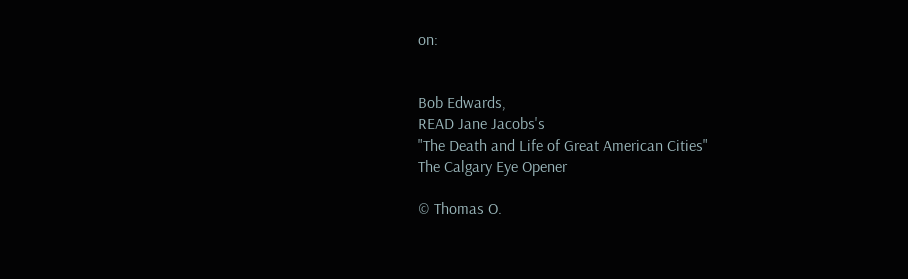on:


Bob Edwards,
READ Jane Jacobs's
"The Death and Life of Great American Cities"
The Calgary Eye Opener

© Thomas O.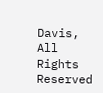Davis, All Rights Reserved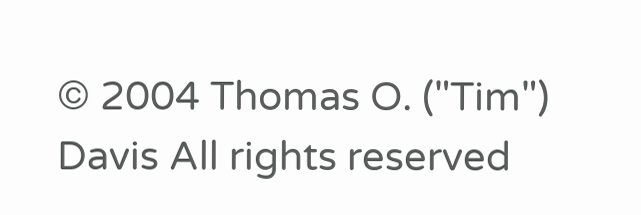© 2004 Thomas O. ("Tim") Davis All rights reserved